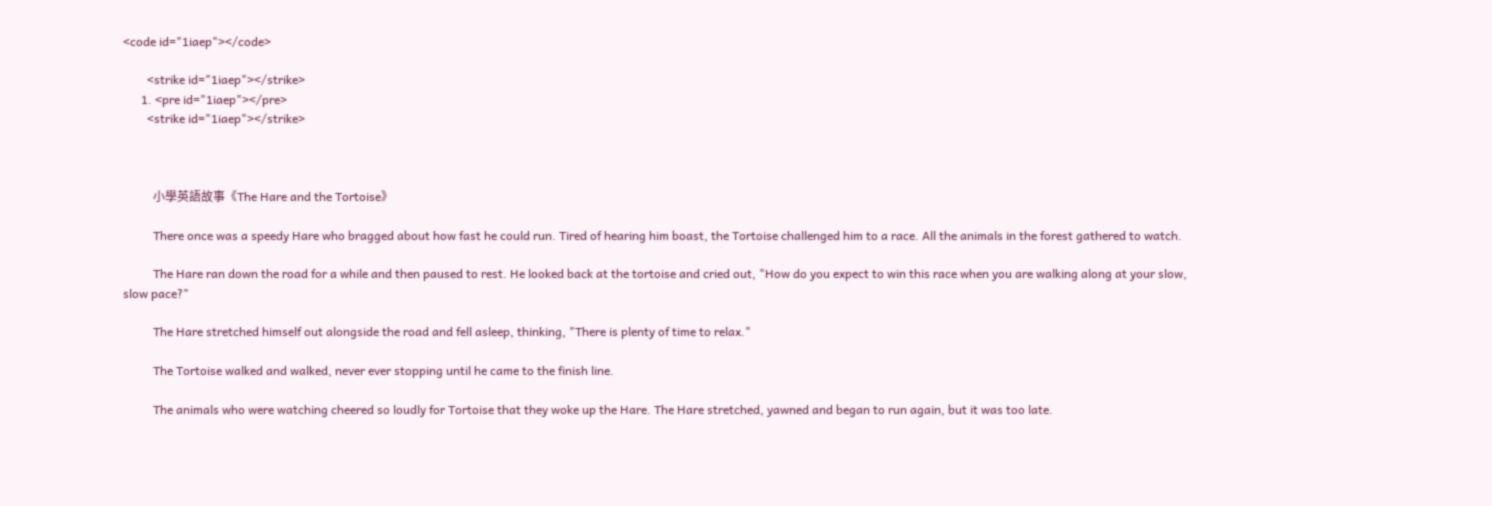<code id="1iaep"></code>

        <strike id="1iaep"></strike>
      1. <pre id="1iaep"></pre>
        <strike id="1iaep"></strike>



          小學英語故事《The Hare and the Tortoise》

          There once was a speedy Hare who bragged about how fast he could run. Tired of hearing him boast, the Tortoise challenged him to a race. All the animals in the forest gathered to watch.

          The Hare ran down the road for a while and then paused to rest. He looked back at the tortoise and cried out, "How do you expect to win this race when you are walking along at your slow, slow pace?"

          The Hare stretched himself out alongside the road and fell asleep, thinking, "There is plenty of time to relax."

          The Tortoise walked and walked, never ever stopping until he came to the finish line.

          The animals who were watching cheered so loudly for Tortoise that they woke up the Hare. The Hare stretched, yawned and began to run again, but it was too late.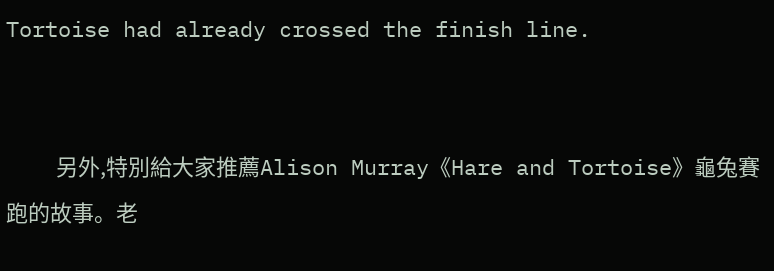Tortoise had already crossed the finish line.


          另外,特別給大家推薦Alison Murray《Hare and Tortoise》龜兔賽跑的故事。老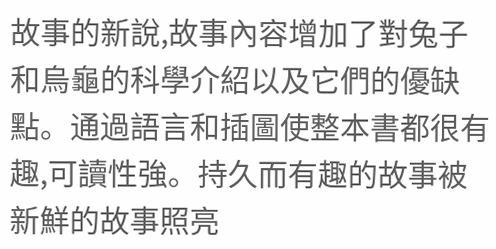故事的新說,故事內容增加了對兔子和烏龜的科學介紹以及它們的優缺點。通過語言和插圖使整本書都很有趣,可讀性強。持久而有趣的故事被新鮮的故事照亮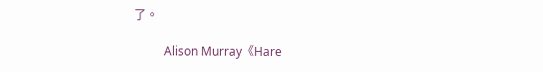了。

          Alison Murray《Hare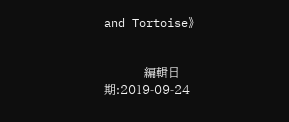and Tortoise》


          編輯日期:2019-09-24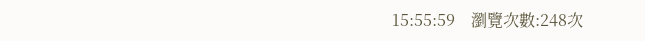15:55:59    瀏覽次數:248次